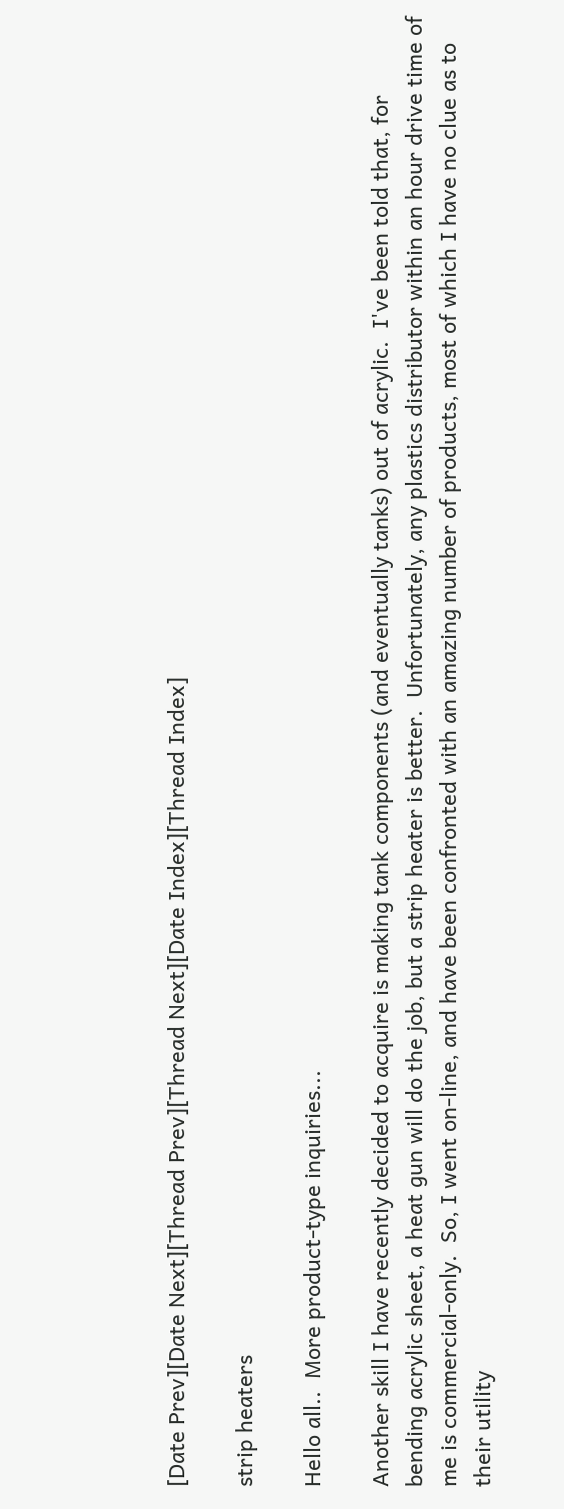[Date Prev][Date Next][Thread Prev][Thread Next][Date Index][Thread Index]

strip heaters

Hello all..  More product-type inquiries...

Another skill I have recently decided to acquire is making tank components (and eventually tanks) out of acrylic.  I've been told that, for bending acrylic sheet, a heat gun will do the job, but a strip heater is better.  Unfortunately, any plastics distributor within an hour drive time of me is commercial-only.  So, I went on-line, and have been confronted with an amazing number of products, most of which I have no clue as to their utility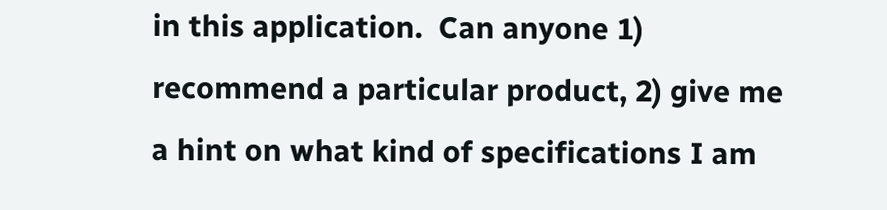in this application.  Can anyone 1) recommend a particular product, 2) give me a hint on what kind of specifications I am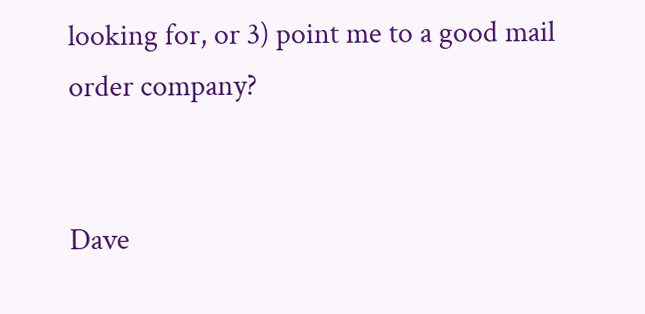looking for, or 3) point me to a good mail order company?


Dave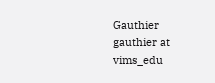Gauthier
gauthier at vims_edu